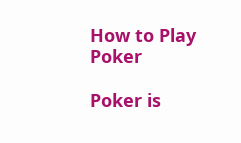How to Play Poker

Poker is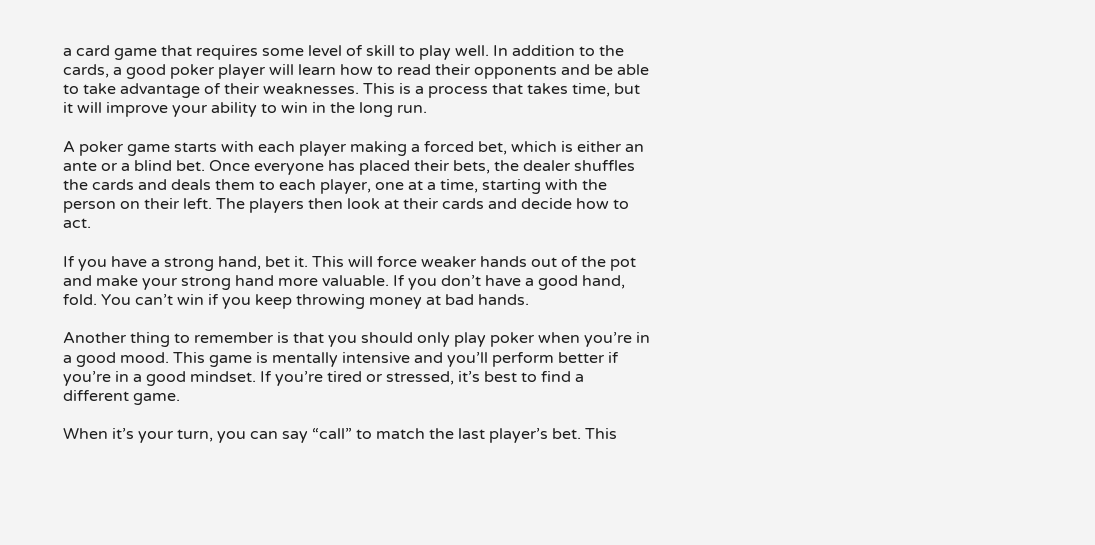a card game that requires some level of skill to play well. In addition to the cards, a good poker player will learn how to read their opponents and be able to take advantage of their weaknesses. This is a process that takes time, but it will improve your ability to win in the long run.

A poker game starts with each player making a forced bet, which is either an ante or a blind bet. Once everyone has placed their bets, the dealer shuffles the cards and deals them to each player, one at a time, starting with the person on their left. The players then look at their cards and decide how to act.

If you have a strong hand, bet it. This will force weaker hands out of the pot and make your strong hand more valuable. If you don’t have a good hand, fold. You can’t win if you keep throwing money at bad hands.

Another thing to remember is that you should only play poker when you’re in a good mood. This game is mentally intensive and you’ll perform better if you’re in a good mindset. If you’re tired or stressed, it’s best to find a different game.

When it’s your turn, you can say “call” to match the last player’s bet. This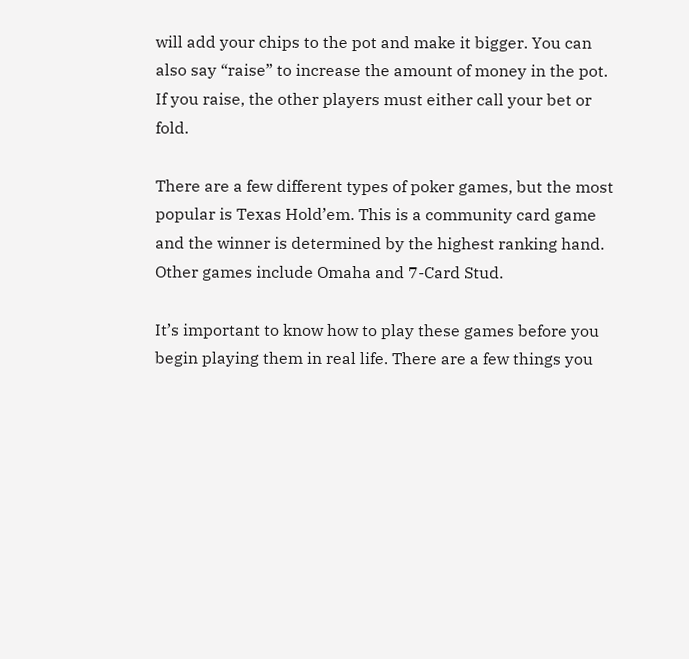will add your chips to the pot and make it bigger. You can also say “raise” to increase the amount of money in the pot. If you raise, the other players must either call your bet or fold.

There are a few different types of poker games, but the most popular is Texas Hold’em. This is a community card game and the winner is determined by the highest ranking hand. Other games include Omaha and 7-Card Stud.

It’s important to know how to play these games before you begin playing them in real life. There are a few things you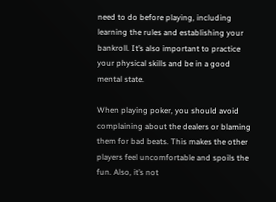need to do before playing, including learning the rules and establishing your bankroll. It’s also important to practice your physical skills and be in a good mental state.

When playing poker, you should avoid complaining about the dealers or blaming them for bad beats. This makes the other players feel uncomfortable and spoils the fun. Also, it’s not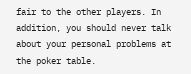fair to the other players. In addition, you should never talk about your personal problems at the poker table.